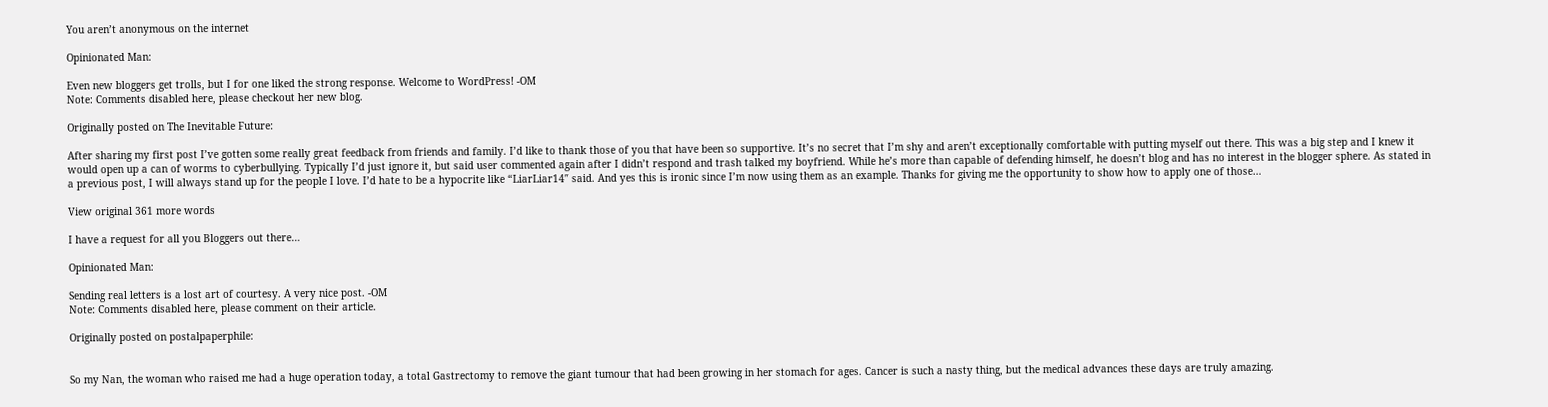You aren’t anonymous on the internet

Opinionated Man:

Even new bloggers get trolls, but I for one liked the strong response. Welcome to WordPress! -OM
Note: Comments disabled here, please checkout her new blog.

Originally posted on The Inevitable Future:

After sharing my first post I’ve gotten some really great feedback from friends and family. I’d like to thank those of you that have been so supportive. It’s no secret that I’m shy and aren’t exceptionally comfortable with putting myself out there. This was a big step and I knew it would open up a can of worms to cyberbullying. Typically I’d just ignore it, but said user commented again after I didn’t respond and trash talked my boyfriend. While he’s more than capable of defending himself, he doesn’t blog and has no interest in the blogger sphere. As stated in a previous post, I will always stand up for the people I love. I’d hate to be a hypocrite like “LiarLiar14″ said. And yes this is ironic since I’m now using them as an example. Thanks for giving me the opportunity to show how to apply one of those…

View original 361 more words

I have a request for all you Bloggers out there…

Opinionated Man:

Sending real letters is a lost art of courtesy. A very nice post. -OM
Note: Comments disabled here, please comment on their article.

Originally posted on postalpaperphile:


So my Nan, the woman who raised me had a huge operation today, a total Gastrectomy to remove the giant tumour that had been growing in her stomach for ages. Cancer is such a nasty thing, but the medical advances these days are truly amazing.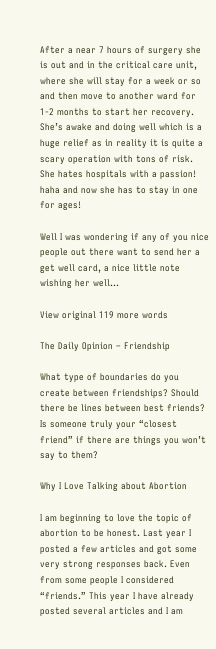After a near 7 hours of surgery she is out and in the critical care unit, where she will stay for a week or so and then move to another ward for 1-2 months to start her recovery. She’s awake and doing well which is a  huge relief as in reality it is quite a scary operation with tons of risk. She hates hospitals with a passion! haha and now she has to stay in one for ages!

Well I was wondering if any of you nice people out there want to send her a get well card, a nice little note wishing her well…

View original 119 more words

The Daily Opinion – Friendship

What type of boundaries do you create between friendships? Should there be lines between best friends? Is someone truly your “closest friend” if there are things you won’t say to them?

Why I Love Talking about Abortion

I am beginning to love the topic of abortion to be honest. Last year I posted a few articles and got some very strong responses back. Even from some people I considered “friends.” This year I have already posted several articles and I am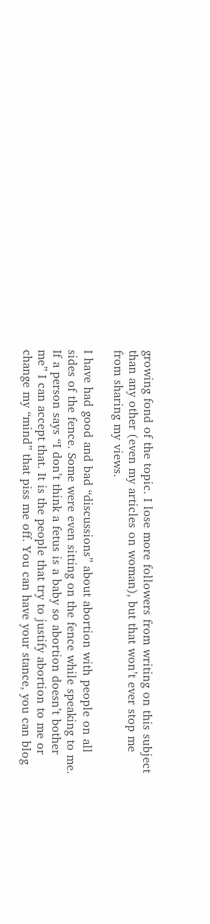growing fond of the topic. I lose more followers from writing on this subject than any other (even my articles on woman), but that won’t ever stop me from sharing my views.

I have had good and bad “discussions” about abortion with people on all sides of the fence. Some were even sitting on the fence while speaking to me. If a person says “I don’t think a fetus is a baby so abortion doesn’t bother me” I can accept that. It is the people that try to justify abortion to me or change my “mind” that piss me off. You can have your stance, you can blog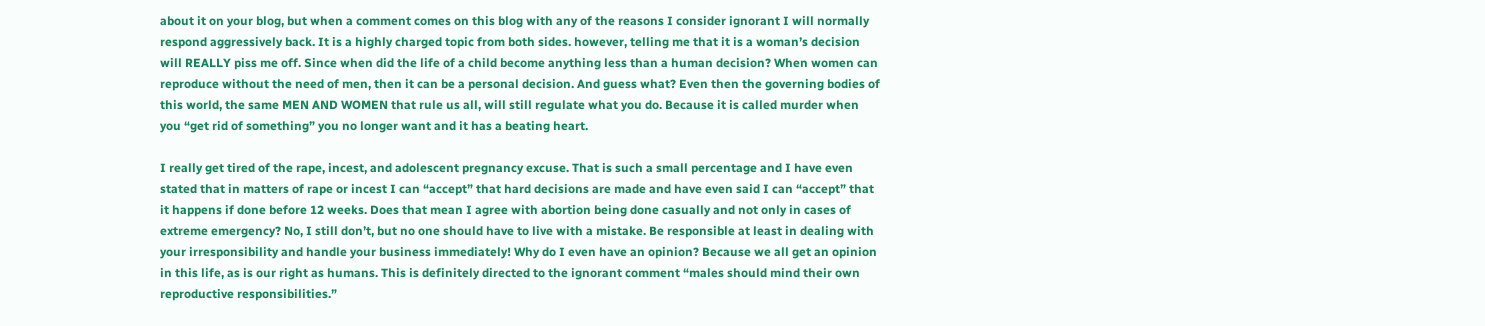about it on your blog, but when a comment comes on this blog with any of the reasons I consider ignorant I will normally respond aggressively back. It is a highly charged topic from both sides. however, telling me that it is a woman’s decision will REALLY piss me off. Since when did the life of a child become anything less than a human decision? When women can reproduce without the need of men, then it can be a personal decision. And guess what? Even then the governing bodies of this world, the same MEN AND WOMEN that rule us all, will still regulate what you do. Because it is called murder when you “get rid of something” you no longer want and it has a beating heart.

I really get tired of the rape, incest, and adolescent pregnancy excuse. That is such a small percentage and I have even stated that in matters of rape or incest I can “accept” that hard decisions are made and have even said I can “accept” that it happens if done before 12 weeks. Does that mean I agree with abortion being done casually and not only in cases of extreme emergency? No, I still don’t, but no one should have to live with a mistake. Be responsible at least in dealing with your irresponsibility and handle your business immediately! Why do I even have an opinion? Because we all get an opinion in this life, as is our right as humans. This is definitely directed to the ignorant comment “males should mind their own reproductive responsibilities.”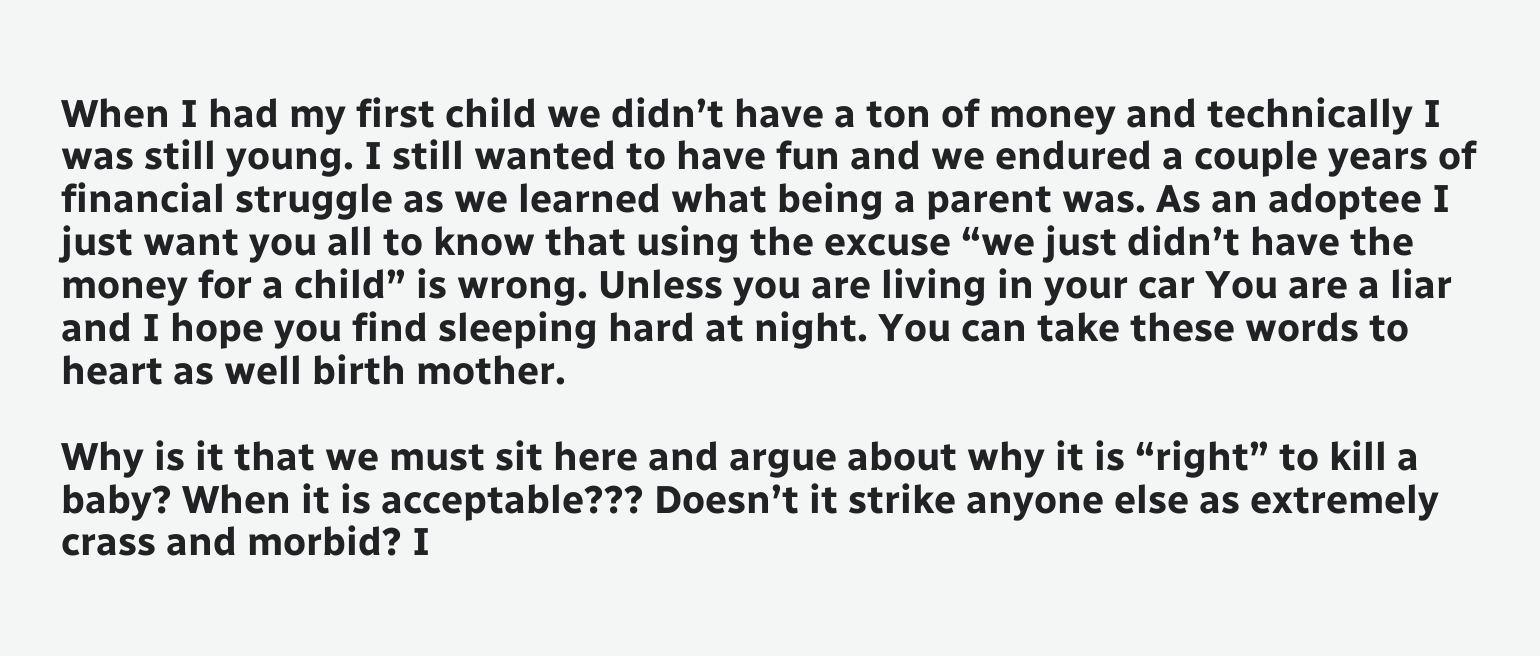When I had my first child we didn’t have a ton of money and technically I was still young. I still wanted to have fun and we endured a couple years of financial struggle as we learned what being a parent was. As an adoptee I just want you all to know that using the excuse “we just didn’t have the money for a child” is wrong. Unless you are living in your car You are a liar and I hope you find sleeping hard at night. You can take these words to heart as well birth mother.

Why is it that we must sit here and argue about why it is “right” to kill a baby? When it is acceptable??? Doesn’t it strike anyone else as extremely crass and morbid? I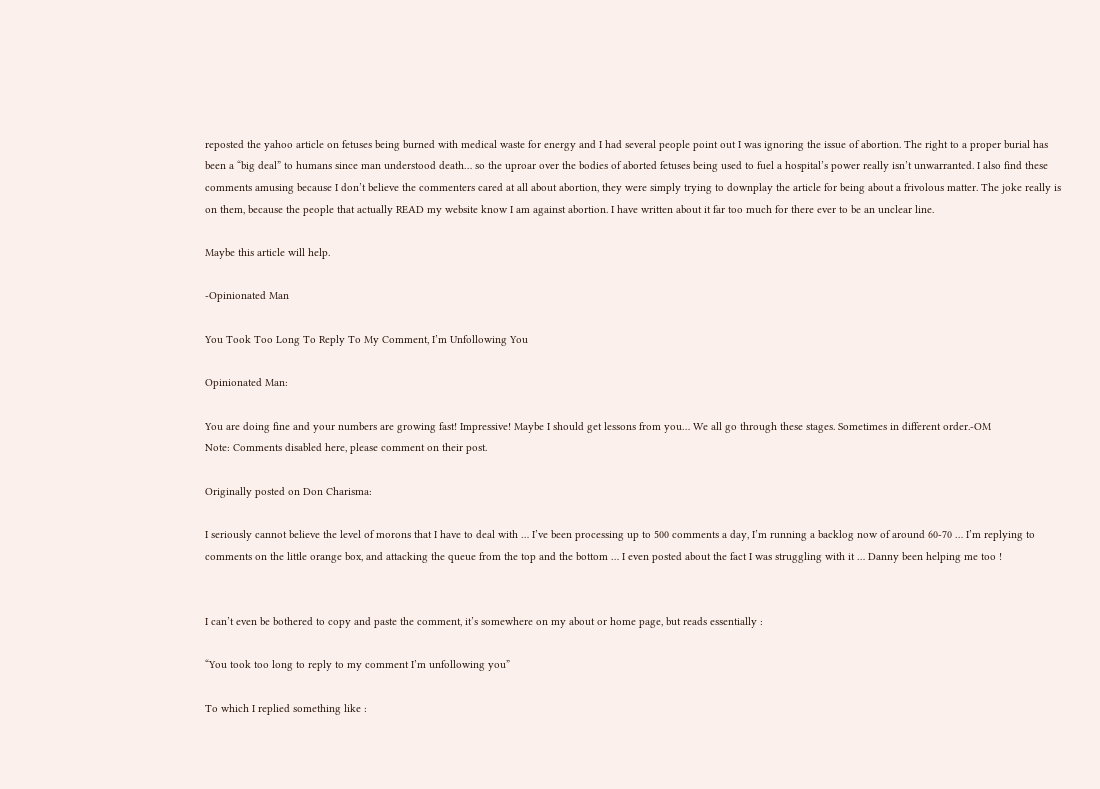reposted the yahoo article on fetuses being burned with medical waste for energy and I had several people point out I was ignoring the issue of abortion. The right to a proper burial has been a “big deal” to humans since man understood death… so the uproar over the bodies of aborted fetuses being used to fuel a hospital’s power really isn’t unwarranted. I also find these comments amusing because I don’t believe the commenters cared at all about abortion, they were simply trying to downplay the article for being about a frivolous matter. The joke really is on them, because the people that actually READ my website know I am against abortion. I have written about it far too much for there ever to be an unclear line.

Maybe this article will help.

-Opinionated Man

You Took Too Long To Reply To My Comment, I’m Unfollowing You

Opinionated Man:

You are doing fine and your numbers are growing fast! Impressive! Maybe I should get lessons from you… We all go through these stages. Sometimes in different order.-OM
Note: Comments disabled here, please comment on their post.

Originally posted on Don Charisma:

I seriously cannot believe the level of morons that I have to deal with … I’ve been processing up to 500 comments a day, I’m running a backlog now of around 60-70 … I’m replying to comments on the little orange box, and attacking the queue from the top and the bottom … I even posted about the fact I was struggling with it … Danny been helping me too !


I can’t even be bothered to copy and paste the comment, it’s somewhere on my about or home page, but reads essentially :

“You took too long to reply to my comment I’m unfollowing you”

To which I replied something like :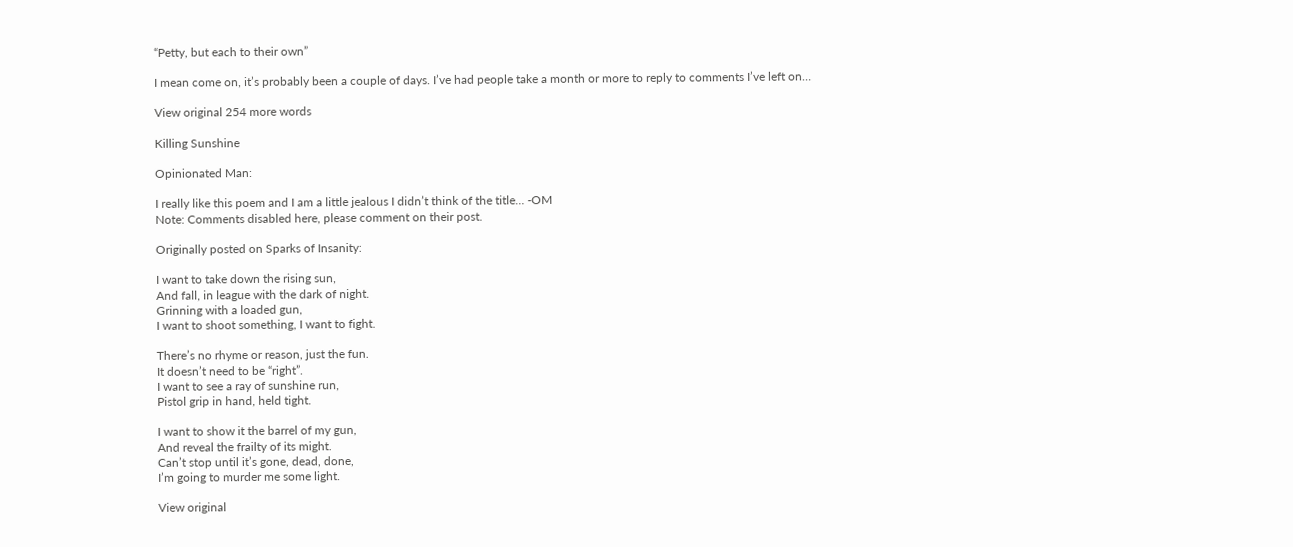“Petty, but each to their own”

I mean come on, it’s probably been a couple of days. I’ve had people take a month or more to reply to comments I’ve left on…

View original 254 more words

Killing Sunshine

Opinionated Man:

I really like this poem and I am a little jealous I didn’t think of the title… -OM
Note: Comments disabled here, please comment on their post.

Originally posted on Sparks of Insanity:

I want to take down the rising sun,
And fall, in league with the dark of night.
Grinning with a loaded gun,
I want to shoot something, I want to fight.

There’s no rhyme or reason, just the fun.
It doesn’t need to be “right”.
I want to see a ray of sunshine run,
Pistol grip in hand, held tight.

I want to show it the barrel of my gun,
And reveal the frailty of its might.
Can’t stop until it’s gone, dead, done,
I’m going to murder me some light.

View original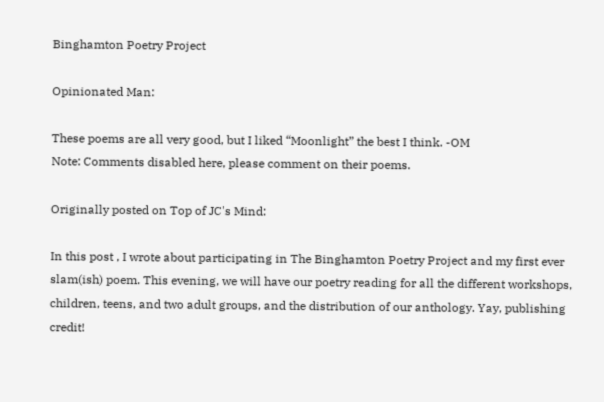Binghamton Poetry Project

Opinionated Man:

These poems are all very good, but I liked “Moonlight” the best I think. -OM
Note: Comments disabled here, please comment on their poems.

Originally posted on Top of JC's Mind:

In this post , I wrote about participating in The Binghamton Poetry Project and my first ever slam(ish) poem. This evening, we will have our poetry reading for all the different workshops, children, teens, and two adult groups, and the distribution of our anthology. Yay, publishing credit!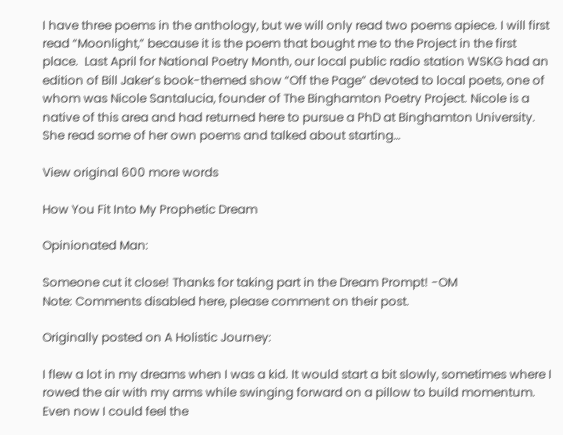I have three poems in the anthology, but we will only read two poems apiece. I will first read “Moonlight,” because it is the poem that bought me to the Project in the first place.  Last April for National Poetry Month, our local public radio station WSKG had an edition of Bill Jaker’s book-themed show “Off the Page” devoted to local poets, one of whom was Nicole Santalucia, founder of The Binghamton Poetry Project. Nicole is a native of this area and had returned here to pursue a PhD at Binghamton University. She read some of her own poems and talked about starting…

View original 600 more words

How You Fit Into My Prophetic Dream

Opinionated Man:

Someone cut it close! Thanks for taking part in the Dream Prompt! -OM
Note: Comments disabled here, please comment on their post.

Originally posted on A Holistic Journey:

I flew a lot in my dreams when I was a kid. It would start a bit slowly, sometimes where I rowed the air with my arms while swinging forward on a pillow to build momentum. Even now I could feel the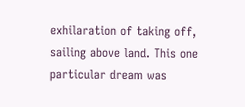exhilaration of taking off, sailing above land. This one particular dream was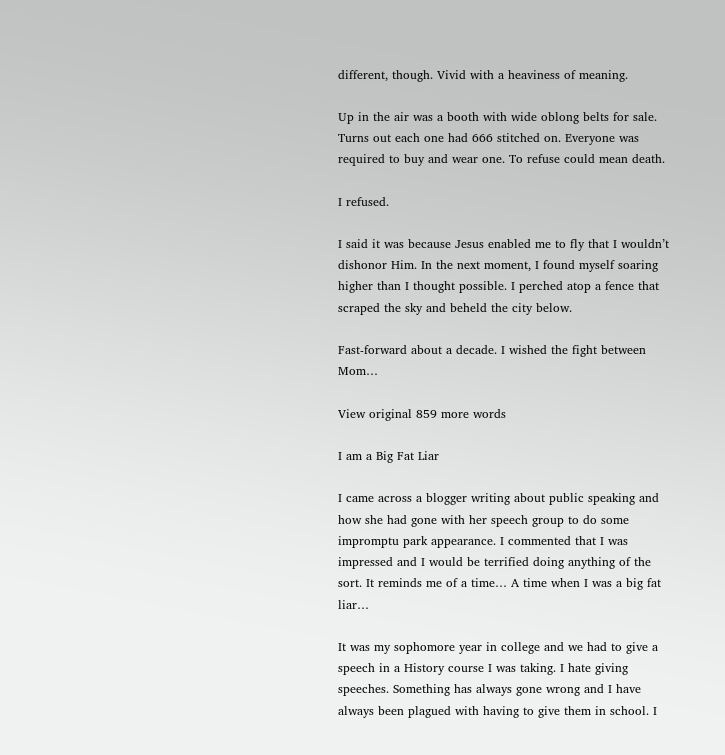different, though. Vivid with a heaviness of meaning.

Up in the air was a booth with wide oblong belts for sale. Turns out each one had 666 stitched on. Everyone was required to buy and wear one. To refuse could mean death.

I refused.

I said it was because Jesus enabled me to fly that I wouldn’t dishonor Him. In the next moment, I found myself soaring higher than I thought possible. I perched atop a fence that scraped the sky and beheld the city below.

Fast-forward about a decade. I wished the fight between Mom…

View original 859 more words

I am a Big Fat Liar

I came across a blogger writing about public speaking and how she had gone with her speech group to do some impromptu park appearance. I commented that I was impressed and I would be terrified doing anything of the sort. It reminds me of a time… A time when I was a big fat liar…

It was my sophomore year in college and we had to give a speech in a History course I was taking. I hate giving speeches. Something has always gone wrong and I have always been plagued with having to give them in school. I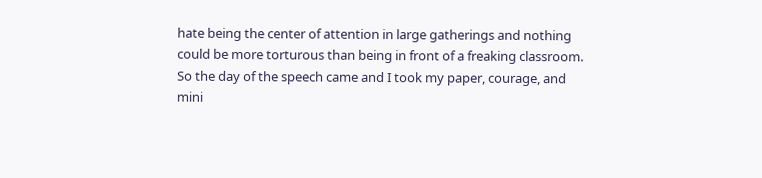hate being the center of attention in large gatherings and nothing could be more torturous than being in front of a freaking classroom. So the day of the speech came and I took my paper, courage, and mini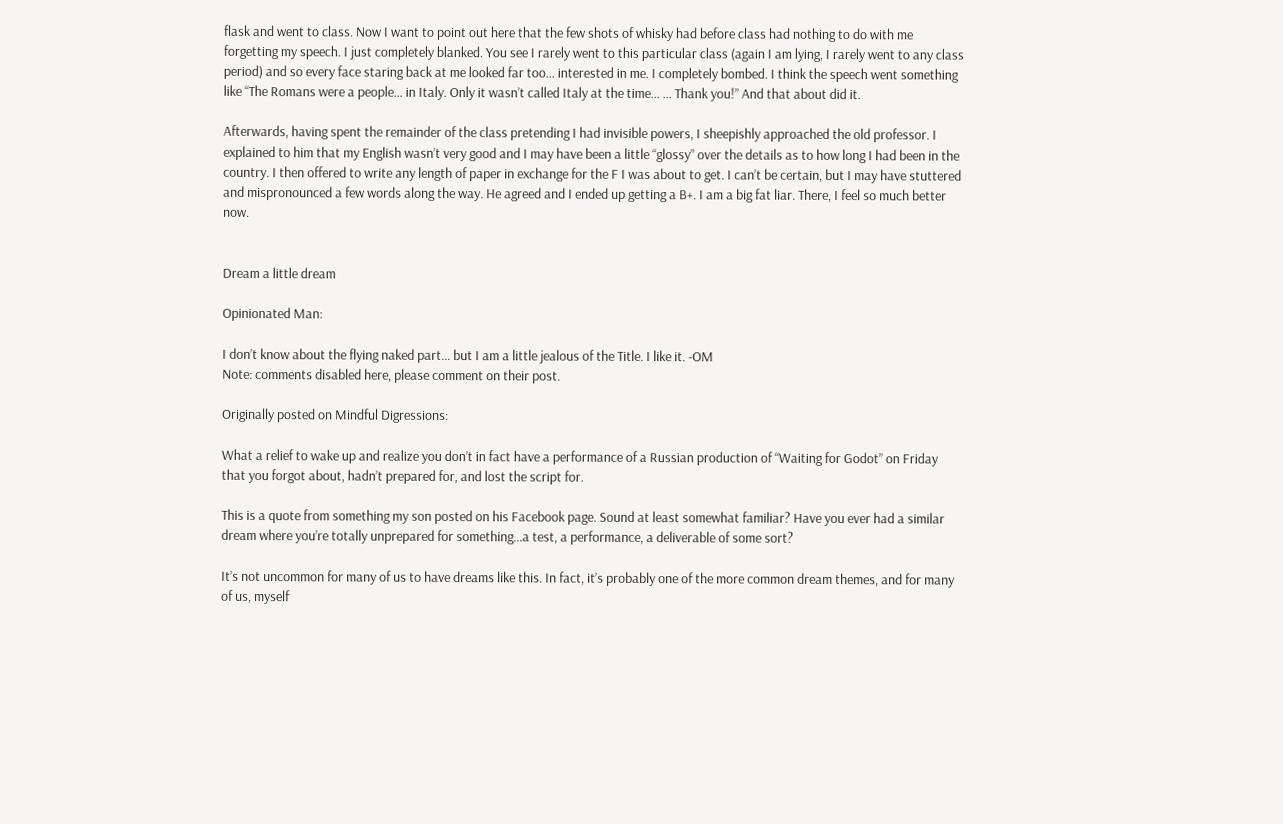flask and went to class. Now I want to point out here that the few shots of whisky had before class had nothing to do with me forgetting my speech. I just completely blanked. You see I rarely went to this particular class (again I am lying, I rarely went to any class period) and so every face staring back at me looked far too… interested in me. I completely bombed. I think the speech went something like “The Romans were a people… in Italy. Only it wasn’t called Italy at the time… … Thank you!” And that about did it.

Afterwards, having spent the remainder of the class pretending I had invisible powers, I sheepishly approached the old professor. I explained to him that my English wasn’t very good and I may have been a little “glossy” over the details as to how long I had been in the country. I then offered to write any length of paper in exchange for the F I was about to get. I can’t be certain, but I may have stuttered and mispronounced a few words along the way. He agreed and I ended up getting a B+. I am a big fat liar. There, I feel so much better now.


Dream a little dream

Opinionated Man:

I don’t know about the flying naked part… but I am a little jealous of the Title. I like it. -OM
Note: comments disabled here, please comment on their post.

Originally posted on Mindful Digressions:

What a relief to wake up and realize you don’t in fact have a performance of a Russian production of “Waiting for Godot” on Friday that you forgot about, hadn’t prepared for, and lost the script for.

This is a quote from something my son posted on his Facebook page. Sound at least somewhat familiar? Have you ever had a similar dream where you’re totally unprepared for something…a test, a performance, a deliverable of some sort?

It’s not uncommon for many of us to have dreams like this. In fact, it’s probably one of the more common dream themes, and for many of us, myself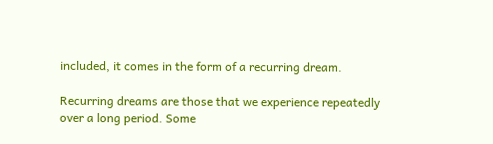included, it comes in the form of a recurring dream.

Recurring dreams are those that we experience repeatedly over a long period. Some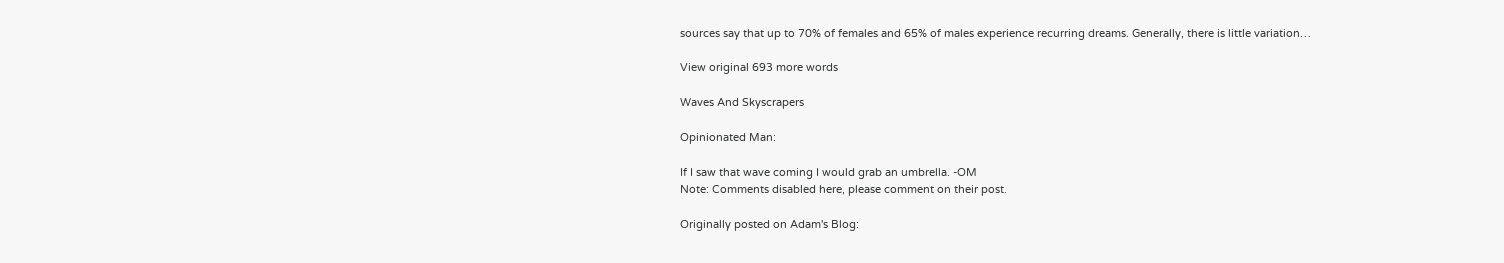sources say that up to 70% of females and 65% of males experience recurring dreams. Generally, there is little variation…

View original 693 more words

Waves And Skyscrapers

Opinionated Man:

If I saw that wave coming I would grab an umbrella. -OM
Note: Comments disabled here, please comment on their post.

Originally posted on Adam's Blog: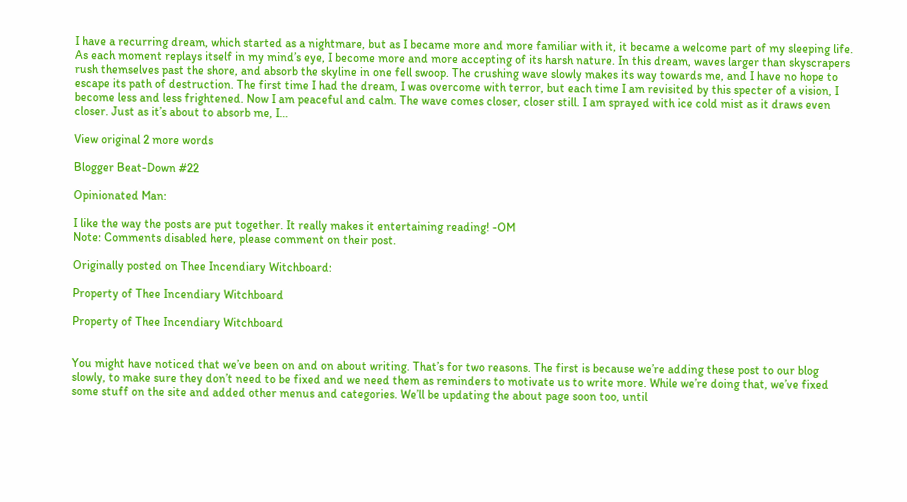I have a recurring dream, which started as a nightmare, but as I became more and more familiar with it, it became a welcome part of my sleeping life. As each moment replays itself in my mind’s eye, I become more and more accepting of its harsh nature. In this dream, waves larger than skyscrapers rush themselves past the shore, and absorb the skyline in one fell swoop. The crushing wave slowly makes its way towards me, and I have no hope to escape its path of destruction. The first time I had the dream, I was overcome with terror, but each time I am revisited by this specter of a vision, I become less and less frightened. Now I am peaceful and calm. The wave comes closer, closer still. I am sprayed with ice cold mist as it draws even closer. Just as it’s about to absorb me, I…

View original 2 more words

Blogger Beat-Down #22

Opinionated Man:

I like the way the posts are put together. It really makes it entertaining reading! -OM
Note: Comments disabled here, please comment on their post.

Originally posted on Thee Incendiary Witchboard:

Property of Thee Incendiary Witchboard

Property of Thee Incendiary Witchboard


You might have noticed that we’ve been on and on about writing. That’s for two reasons. The first is because we’re adding these post to our blog slowly, to make sure they don’t need to be fixed and we need them as reminders to motivate us to write more. While we’re doing that, we’ve fixed some stuff on the site and added other menus and categories. We’ll be updating the about page soon too, until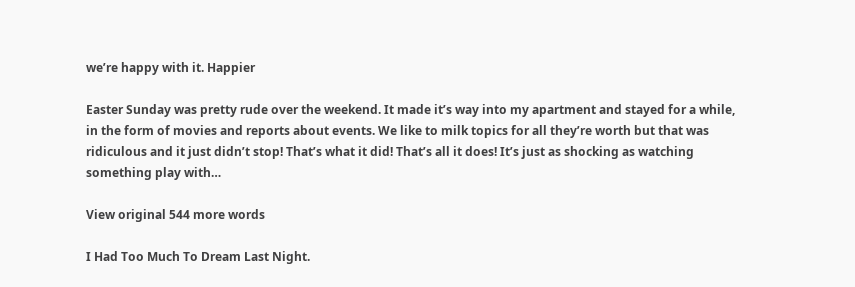we’re happy with it. Happier

Easter Sunday was pretty rude over the weekend. It made it’s way into my apartment and stayed for a while, in the form of movies and reports about events. We like to milk topics for all they’re worth but that was ridiculous and it just didn’t stop! That’s what it did! That’s all it does! It’s just as shocking as watching something play with…

View original 544 more words

I Had Too Much To Dream Last Night.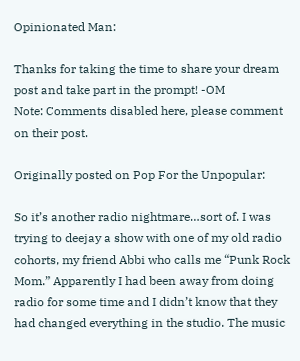Opinionated Man:

Thanks for taking the time to share your dream post and take part in the prompt! -OM
Note: Comments disabled here, please comment on their post.

Originally posted on Pop For the Unpopular:

So it’s another radio nightmare…sort of. I was trying to deejay a show with one of my old radio cohorts, my friend Abbi who calls me “Punk Rock Mom.” Apparently I had been away from doing radio for some time and I didn’t know that they had changed everything in the studio. The music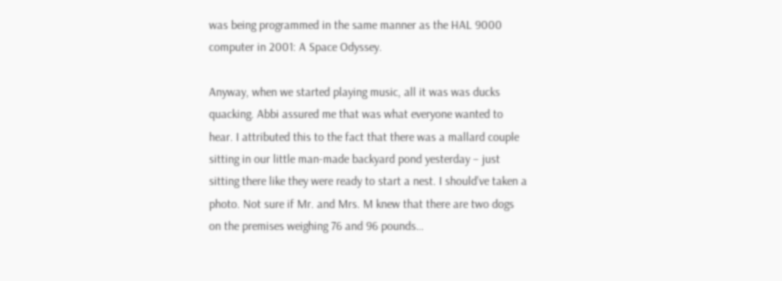was being programmed in the same manner as the HAL 9000 computer in 2001: A Space Odyssey.

Anyway, when we started playing music, all it was was ducks quacking. Abbi assured me that was what everyone wanted to hear. I attributed this to the fact that there was a mallard couple sitting in our little man-made backyard pond yesterday – just sitting there like they were ready to start a nest. I should’ve taken a photo. Not sure if Mr. and Mrs. M knew that there are two dogs on the premises weighing 76 and 96 pounds…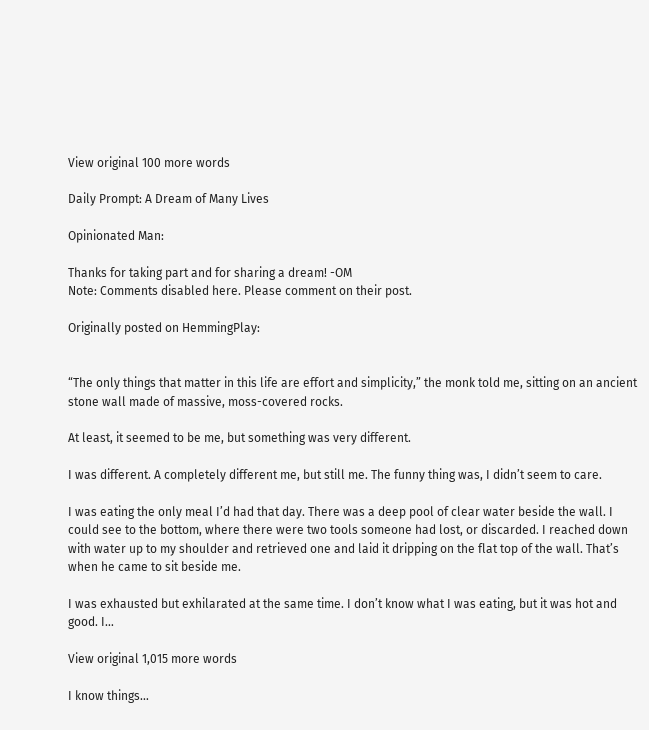View original 100 more words

Daily Prompt: A Dream of Many Lives

Opinionated Man:

Thanks for taking part and for sharing a dream! -OM
Note: Comments disabled here. Please comment on their post.

Originally posted on HemmingPlay:


“The only things that matter in this life are effort and simplicity,” the monk told me, sitting on an ancient stone wall made of massive, moss-covered rocks.

At least, it seemed to be me, but something was very different.

I was different. A completely different me, but still me. The funny thing was, I didn’t seem to care.

I was eating the only meal I’d had that day. There was a deep pool of clear water beside the wall. I could see to the bottom, where there were two tools someone had lost, or discarded. I reached down with water up to my shoulder and retrieved one and laid it dripping on the flat top of the wall. That’s when he came to sit beside me.

I was exhausted but exhilarated at the same time. I don’t know what I was eating, but it was hot and good. I…

View original 1,015 more words

I know things…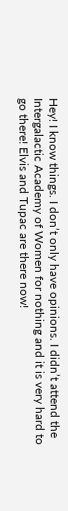Hey! I know things. I don’t only have opinions. I didn’t attend the Intergalactic Academy of Women for nothing and it is very hard to go there! Elvis and Tupac are there now!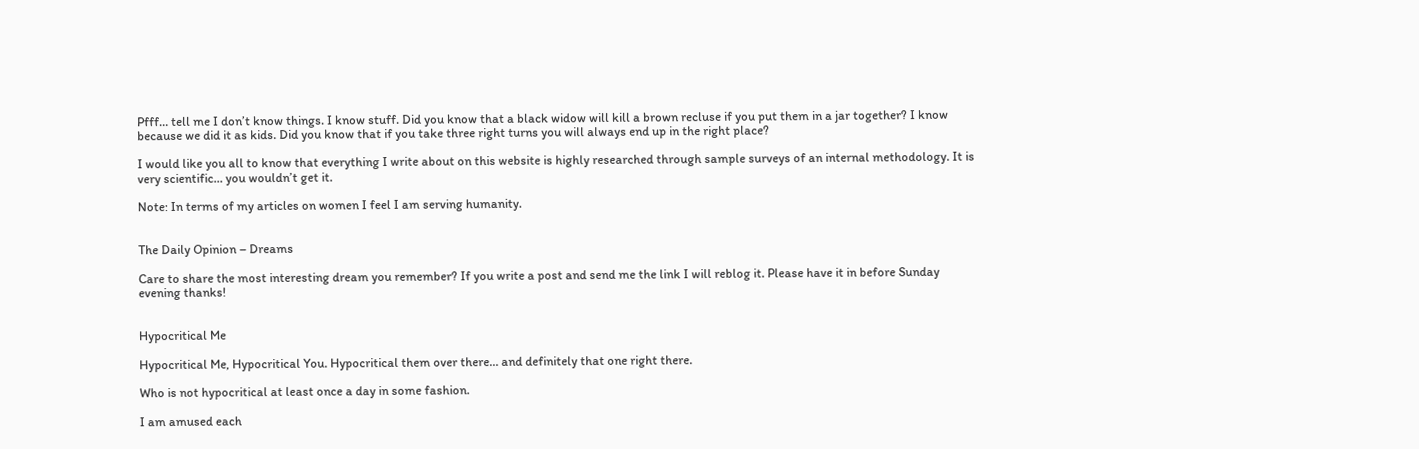Pfff… tell me I don’t know things. I know stuff. Did you know that a black widow will kill a brown recluse if you put them in a jar together? I know because we did it as kids. Did you know that if you take three right turns you will always end up in the right place?

I would like you all to know that everything I write about on this website is highly researched through sample surveys of an internal methodology. It is very scientific… you wouldn’t get it.

Note: In terms of my articles on women I feel I am serving humanity.


The Daily Opinion – Dreams

Care to share the most interesting dream you remember? If you write a post and send me the link I will reblog it. Please have it in before Sunday evening thanks!


Hypocritical Me

Hypocritical Me, Hypocritical You. Hypocritical them over there… and definitely that one right there.

Who is not hypocritical at least once a day in some fashion.

I am amused each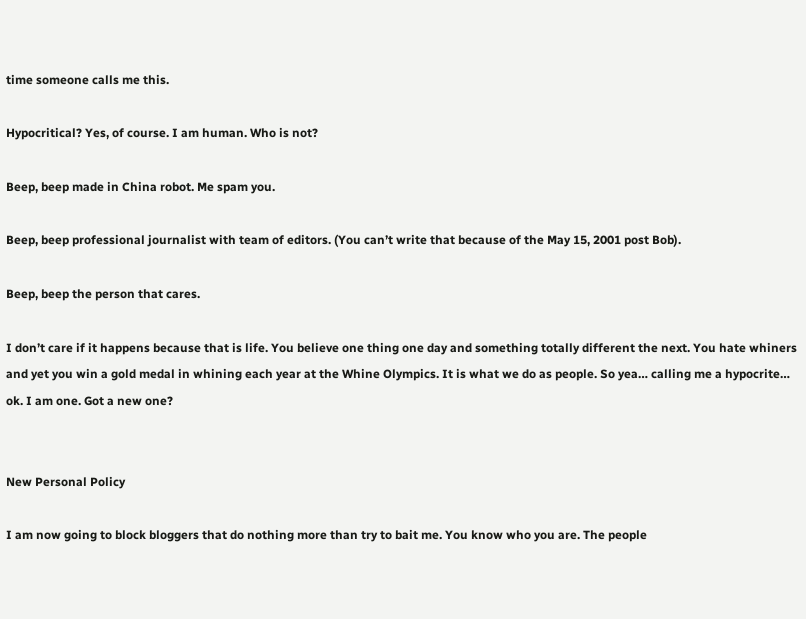time someone calls me this.

Hypocritical? Yes, of course. I am human. Who is not?

Beep, beep made in China robot. Me spam you.

Beep, beep professional journalist with team of editors. (You can’t write that because of the May 15, 2001 post Bob).

Beep, beep the person that cares.

I don’t care if it happens because that is life. You believe one thing one day and something totally different the next. You hate whiners and yet you win a gold medal in whining each year at the Whine Olympics. It is what we do as people. So yea… calling me a hypocrite… ok. I am one. Got a new one?


New Personal Policy

I am now going to block bloggers that do nothing more than try to bait me. You know who you are. The people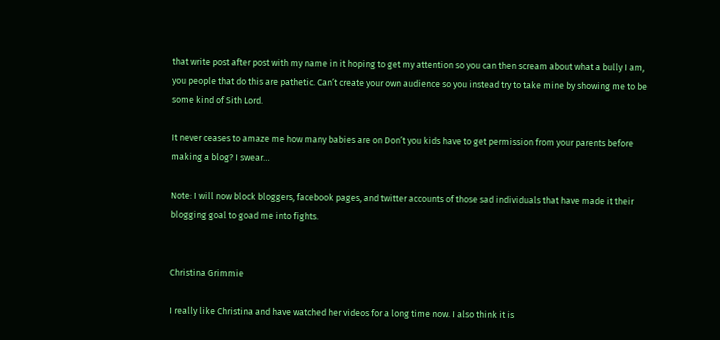that write post after post with my name in it hoping to get my attention so you can then scream about what a bully I am, you people that do this are pathetic. Can’t create your own audience so you instead try to take mine by showing me to be some kind of Sith Lord.

It never ceases to amaze me how many babies are on Don’t you kids have to get permission from your parents before making a blog? I swear…

Note: I will now block bloggers, facebook pages, and twitter accounts of those sad individuals that have made it their blogging goal to goad me into fights.


Christina Grimmie

I really like Christina and have watched her videos for a long time now. I also think it is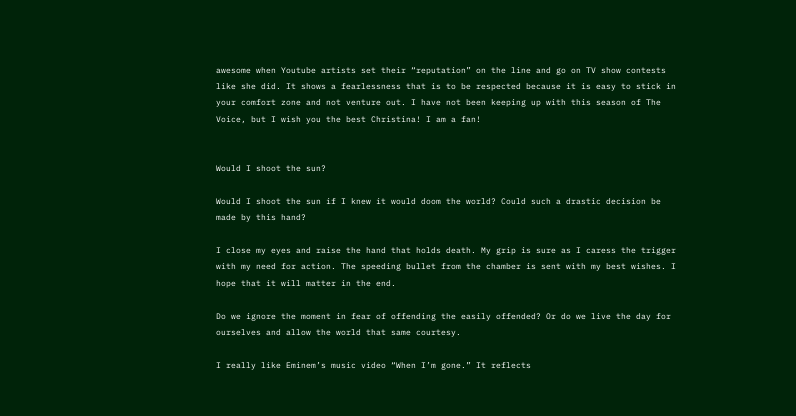awesome when Youtube artists set their “reputation” on the line and go on TV show contests like she did. It shows a fearlessness that is to be respected because it is easy to stick in your comfort zone and not venture out. I have not been keeping up with this season of The Voice, but I wish you the best Christina! I am a fan!


Would I shoot the sun?

Would I shoot the sun if I knew it would doom the world? Could such a drastic decision be made by this hand?

I close my eyes and raise the hand that holds death. My grip is sure as I caress the trigger with my need for action. The speeding bullet from the chamber is sent with my best wishes. I hope that it will matter in the end.

Do we ignore the moment in fear of offending the easily offended? Or do we live the day for ourselves and allow the world that same courtesy.

I really like Eminem’s music video “When I’m gone.” It reflects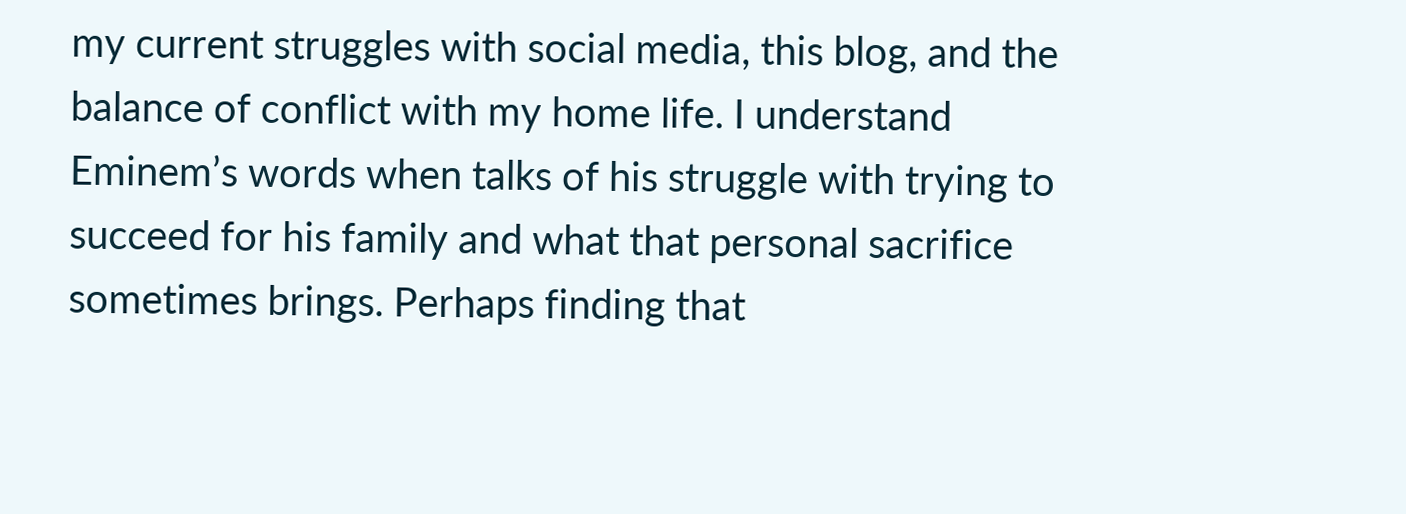my current struggles with social media, this blog, and the balance of conflict with my home life. I understand Eminem’s words when talks of his struggle with trying to succeed for his family and what that personal sacrifice sometimes brings. Perhaps finding that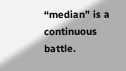“median” is a continuous battle.